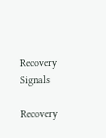Recovery Signals

Recovery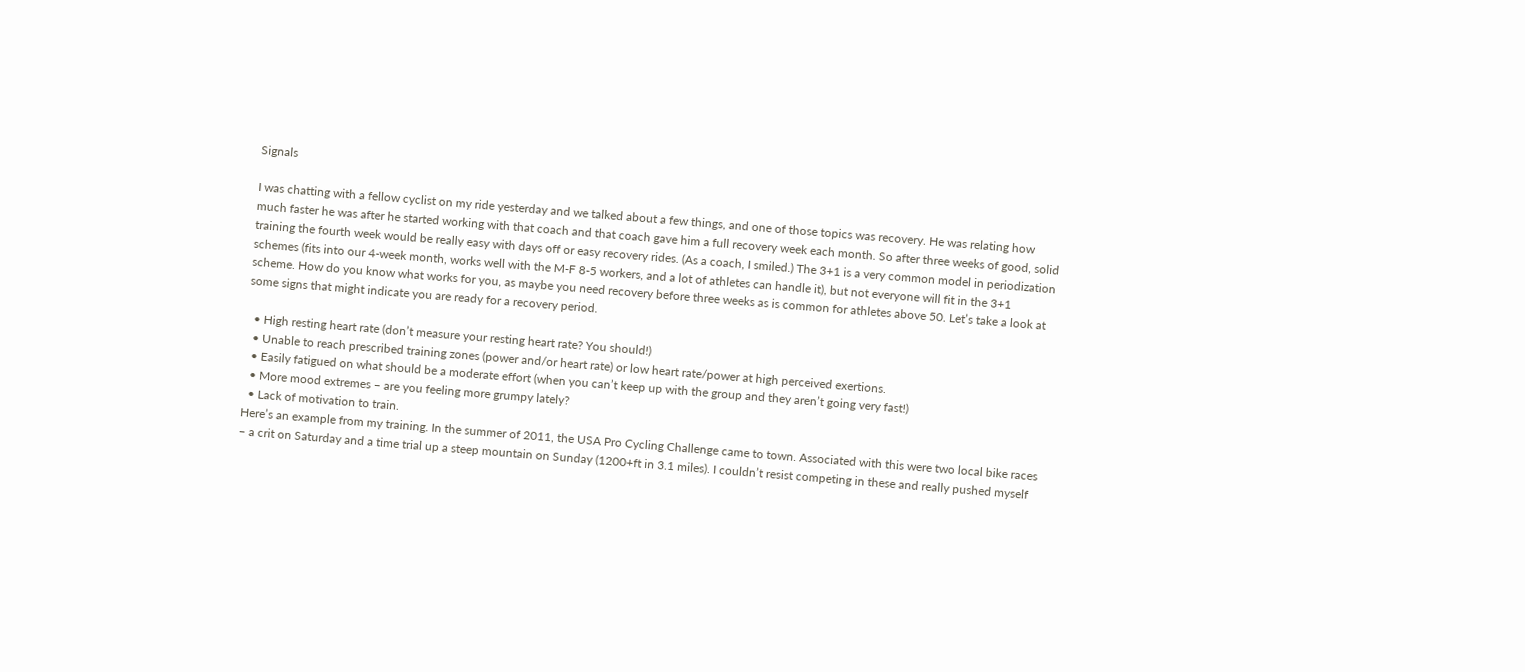Signals

I was chatting with a fellow cyclist on my ride yesterday and we talked about a few things, and one of those topics was recovery. He was relating how much faster he was after he started working with that coach and that coach gave him a full recovery week each month. So after three weeks of good, solid training the fourth week would be really easy with days off or easy recovery rides. (As a coach, I smiled.) The 3+1 is a very common model in periodization schemes (fits into our 4-week month, works well with the M-F 8-5 workers, and a lot of athletes can handle it), but not everyone will fit in the 3+1 scheme. How do you know what works for you, as maybe you need recovery before three weeks as is common for athletes above 50. Let’s take a look at some signs that might indicate you are ready for a recovery period.

  • High resting heart rate (don’t measure your resting heart rate? You should!)
  • Unable to reach prescribed training zones (power and/or heart rate) or low heart rate/power at high perceived exertions.
  • Easily fatigued on what should be a moderate effort (when you can’t keep up with the group and they aren’t going very fast!)
  • More mood extremes – are you feeling more grumpy lately?
  • Lack of motivation to train.
Here’s an example from my training. In the summer of 2011, the USA Pro Cycling Challenge came to town. Associated with this were two local bike races – a crit on Saturday and a time trial up a steep mountain on Sunday (1200+ft in 3.1 miles). I couldn’t resist competing in these and really pushed myself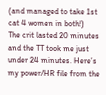(and managed to take 1st cat 4 women in both!)
The crit lasted 20 minutes and the TT took me just under 24 minutes. Here’s my power/HR file from the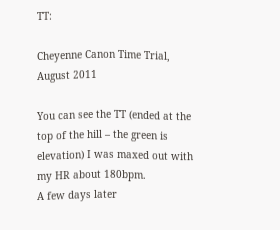TT:

Cheyenne Canon Time Trial, August 2011

You can see the TT (ended at the top of the hill – the green is elevation) I was maxed out with my HR about 180bpm.
A few days later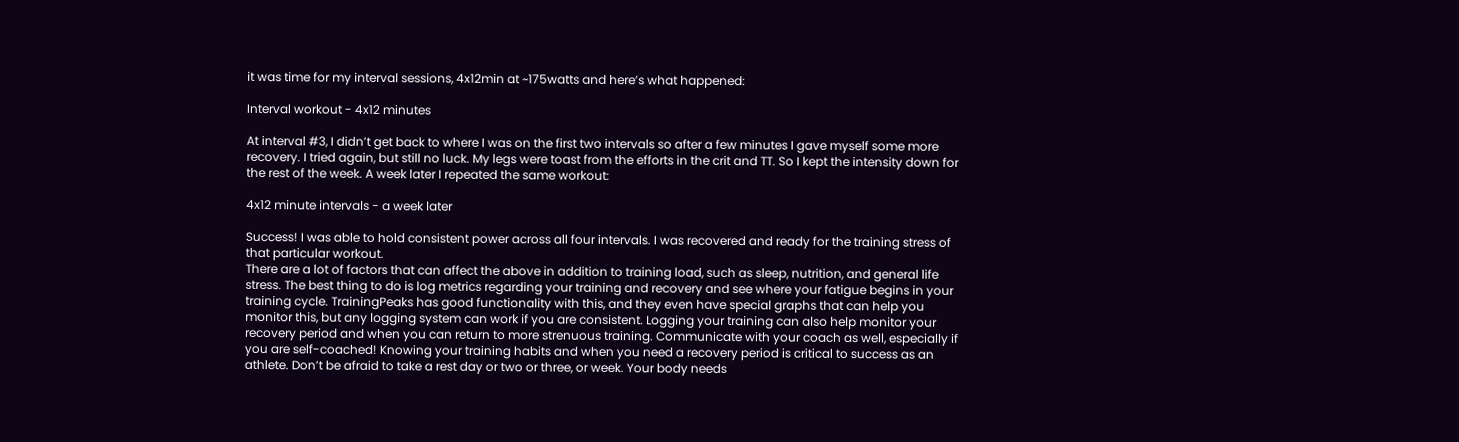it was time for my interval sessions, 4x12min at ~175watts and here’s what happened:

Interval workout - 4x12 minutes

At interval #3, I didn’t get back to where I was on the first two intervals so after a few minutes I gave myself some more recovery. I tried again, but still no luck. My legs were toast from the efforts in the crit and TT. So I kept the intensity down for the rest of the week. A week later I repeated the same workout:

4x12 minute intervals - a week later

Success! I was able to hold consistent power across all four intervals. I was recovered and ready for the training stress of that particular workout.
There are a lot of factors that can affect the above in addition to training load, such as sleep, nutrition, and general life stress. The best thing to do is log metrics regarding your training and recovery and see where your fatigue begins in your training cycle. TrainingPeaks has good functionality with this, and they even have special graphs that can help you monitor this, but any logging system can work if you are consistent. Logging your training can also help monitor your recovery period and when you can return to more strenuous training. Communicate with your coach as well, especially if you are self-coached! Knowing your training habits and when you need a recovery period is critical to success as an athlete. Don’t be afraid to take a rest day or two or three, or week. Your body needs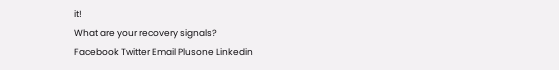it!
What are your recovery signals?
Facebook Twitter Email Plusone Linkedin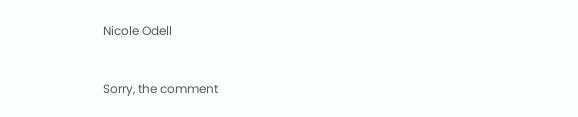Nicole Odell


Sorry, the comment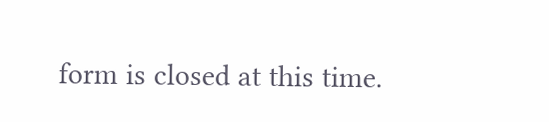form is closed at this time.